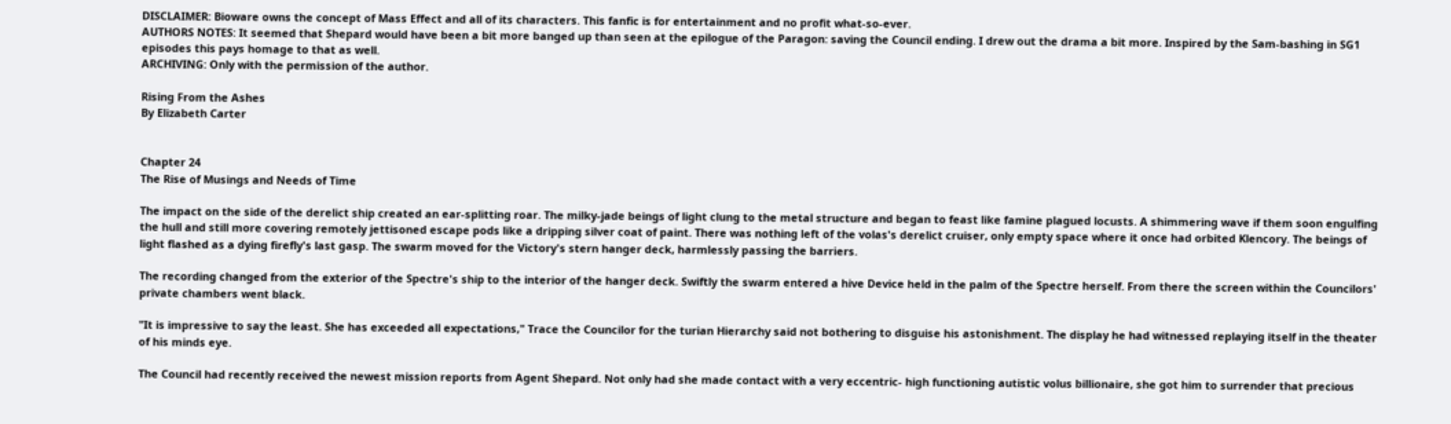DISCLAIMER: Bioware owns the concept of Mass Effect and all of its characters. This fanfic is for entertainment and no profit what-so-ever.
AUTHORS NOTES: It seemed that Shepard would have been a bit more banged up than seen at the epilogue of the Paragon: saving the Council ending. I drew out the drama a bit more. Inspired by the Sam-bashing in SG1 episodes this pays homage to that as well.
ARCHIVING: Only with the permission of the author.

Rising From the Ashes
By Elizabeth Carter


Chapter 24
The Rise of Musings and Needs of Time

The impact on the side of the derelict ship created an ear-splitting roar. The milky-jade beings of light clung to the metal structure and began to feast like famine plagued locusts. A shimmering wave if them soon engulfing the hull and still more covering remotely jettisoned escape pods like a dripping silver coat of paint. There was nothing left of the volas's derelict cruiser, only empty space where it once had orbited Klencory. The beings of light flashed as a dying firefly's last gasp. The swarm moved for the Victory's stern hanger deck, harmlessly passing the barriers.

The recording changed from the exterior of the Spectre's ship to the interior of the hanger deck. Swiftly the swarm entered a hive Device held in the palm of the Spectre herself. From there the screen within the Councilors' private chambers went black.

"It is impressive to say the least. She has exceeded all expectations," Trace the Councilor for the turian Hierarchy said not bothering to disguise his astonishment. The display he had witnessed replaying itself in the theater of his minds eye.

The Council had recently received the newest mission reports from Agent Shepard. Not only had she made contact with a very eccentric- high functioning autistic volus billionaire, she got him to surrender that precious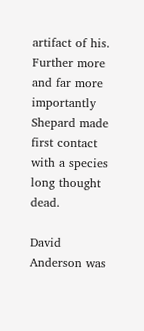artifact of his. Further more and far more importantly Shepard made first contact with a species long thought dead.

David Anderson was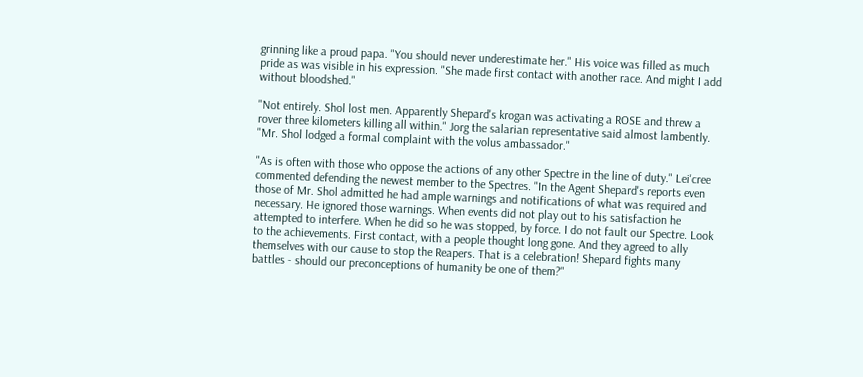grinning like a proud papa. "You should never underestimate her." His voice was filled as much pride as was visible in his expression. "She made first contact with another race. And might I add without bloodshed."

"Not entirely. Shol lost men. Apparently Shepard's krogan was activating a ROSE and threw a rover three kilometers killing all within." Jorg the salarian representative said almost lambently. "Mr. Shol lodged a formal complaint with the volus ambassador."

"As is often with those who oppose the actions of any other Spectre in the line of duty." Lei'cree commented defending the newest member to the Spectres. "In the Agent Shepard's reports even those of Mr. Shol admitted he had ample warnings and notifications of what was required and necessary. He ignored those warnings. When events did not play out to his satisfaction he attempted to interfere. When he did so he was stopped, by force. I do not fault our Spectre. Look to the achievements. First contact, with a people thought long gone. And they agreed to ally themselves with our cause to stop the Reapers. That is a celebration! Shepard fights many battles - should our preconceptions of humanity be one of them?"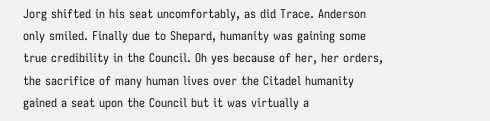Jorg shifted in his seat uncomfortably, as did Trace. Anderson only smiled. Finally due to Shepard, humanity was gaining some true credibility in the Council. Oh yes because of her, her orders, the sacrifice of many human lives over the Citadel humanity gained a seat upon the Council but it was virtually a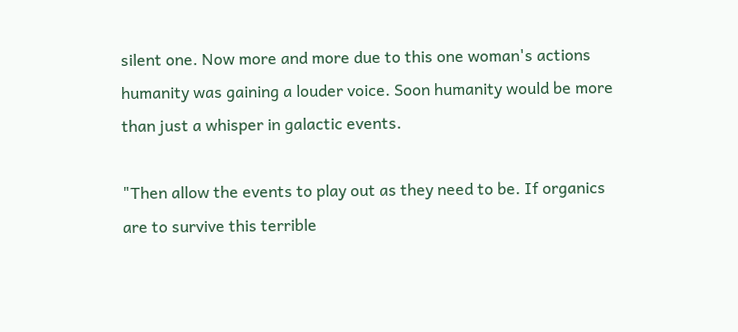silent one. Now more and more due to this one woman's actions humanity was gaining a louder voice. Soon humanity would be more than just a whisper in galactic events.

"Then allow the events to play out as they need to be. If organics are to survive this terrible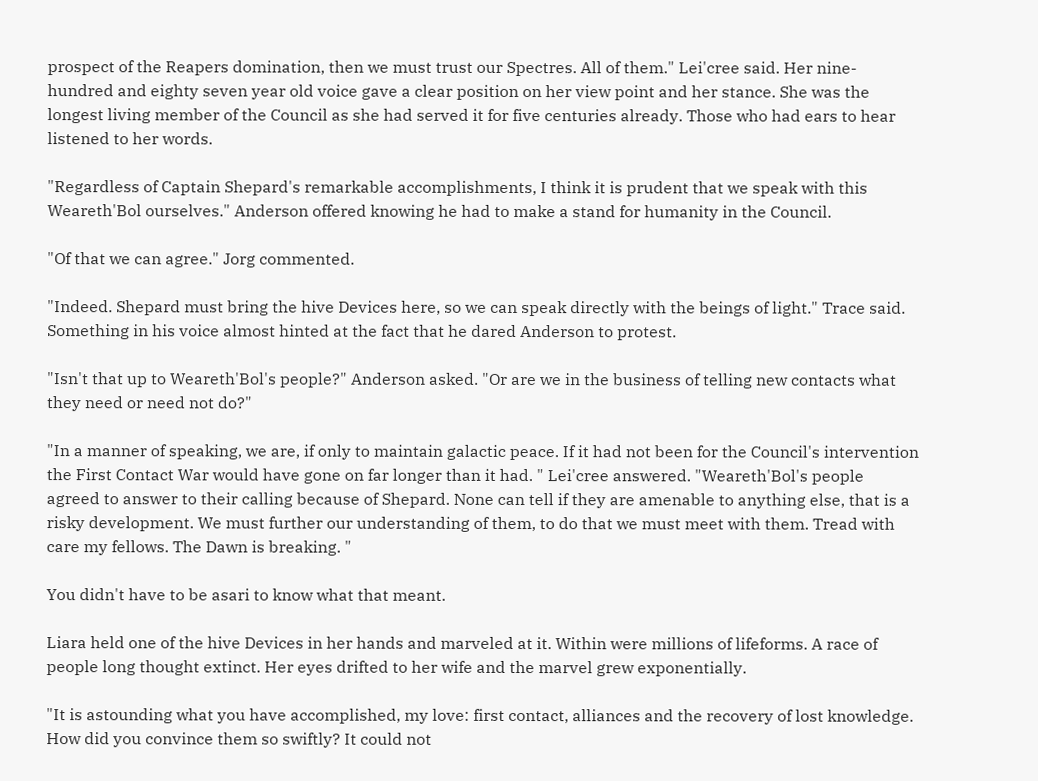prospect of the Reapers domination, then we must trust our Spectres. All of them." Lei'cree said. Her nine-hundred and eighty seven year old voice gave a clear position on her view point and her stance. She was the longest living member of the Council as she had served it for five centuries already. Those who had ears to hear listened to her words.

"Regardless of Captain Shepard's remarkable accomplishments, I think it is prudent that we speak with this Weareth'Bol ourselves." Anderson offered knowing he had to make a stand for humanity in the Council.

"Of that we can agree." Jorg commented.

"Indeed. Shepard must bring the hive Devices here, so we can speak directly with the beings of light." Trace said. Something in his voice almost hinted at the fact that he dared Anderson to protest.

"Isn't that up to Weareth'Bol's people?" Anderson asked. "Or are we in the business of telling new contacts what they need or need not do?"

"In a manner of speaking, we are, if only to maintain galactic peace. If it had not been for the Council's intervention the First Contact War would have gone on far longer than it had. " Lei'cree answered. "Weareth'Bol's people agreed to answer to their calling because of Shepard. None can tell if they are amenable to anything else, that is a risky development. We must further our understanding of them, to do that we must meet with them. Tread with care my fellows. The Dawn is breaking. "

You didn't have to be asari to know what that meant.

Liara held one of the hive Devices in her hands and marveled at it. Within were millions of lifeforms. A race of people long thought extinct. Her eyes drifted to her wife and the marvel grew exponentially.

"It is astounding what you have accomplished, my love: first contact, alliances and the recovery of lost knowledge. How did you convince them so swiftly? It could not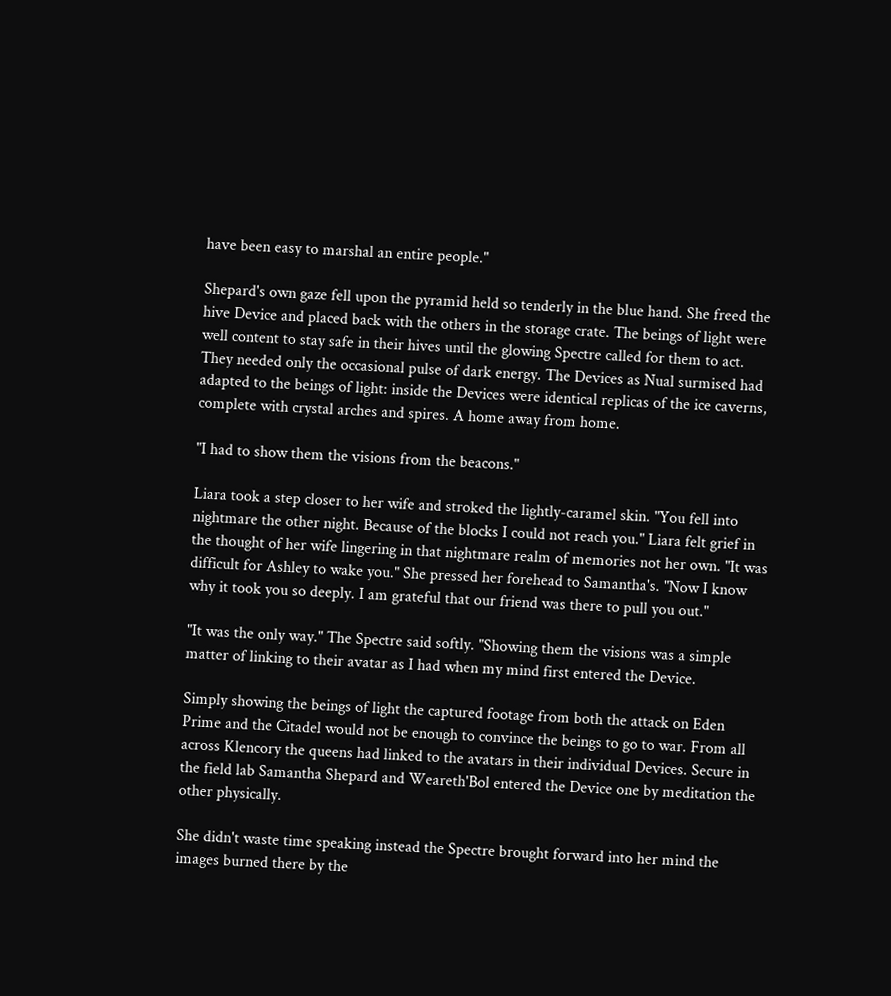have been easy to marshal an entire people."

Shepard's own gaze fell upon the pyramid held so tenderly in the blue hand. She freed the hive Device and placed back with the others in the storage crate. The beings of light were well content to stay safe in their hives until the glowing Spectre called for them to act. They needed only the occasional pulse of dark energy. The Devices as Nual surmised had adapted to the beings of light: inside the Devices were identical replicas of the ice caverns, complete with crystal arches and spires. A home away from home.

"I had to show them the visions from the beacons."

Liara took a step closer to her wife and stroked the lightly-caramel skin. "You fell into nightmare the other night. Because of the blocks I could not reach you." Liara felt grief in the thought of her wife lingering in that nightmare realm of memories not her own. "It was difficult for Ashley to wake you." She pressed her forehead to Samantha's. "Now I know why it took you so deeply. I am grateful that our friend was there to pull you out."

"It was the only way." The Spectre said softly. "Showing them the visions was a simple matter of linking to their avatar as I had when my mind first entered the Device.

Simply showing the beings of light the captured footage from both the attack on Eden Prime and the Citadel would not be enough to convince the beings to go to war. From all across Klencory the queens had linked to the avatars in their individual Devices. Secure in the field lab Samantha Shepard and Weareth'Bol entered the Device one by meditation the other physically.

She didn't waste time speaking instead the Spectre brought forward into her mind the images burned there by the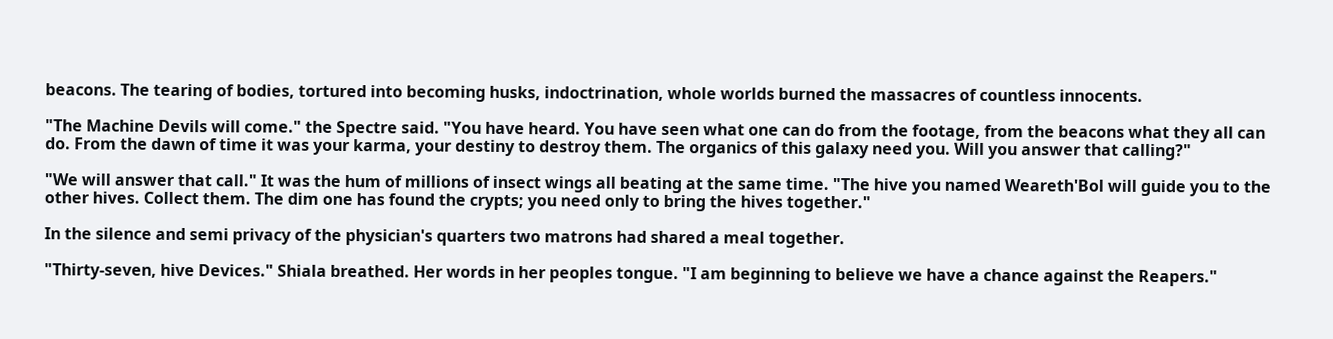beacons. The tearing of bodies, tortured into becoming husks, indoctrination, whole worlds burned the massacres of countless innocents.

"The Machine Devils will come." the Spectre said. "You have heard. You have seen what one can do from the footage, from the beacons what they all can do. From the dawn of time it was your karma, your destiny to destroy them. The organics of this galaxy need you. Will you answer that calling?"

"We will answer that call." It was the hum of millions of insect wings all beating at the same time. "The hive you named Weareth'Bol will guide you to the other hives. Collect them. The dim one has found the crypts; you need only to bring the hives together."

In the silence and semi privacy of the physician's quarters two matrons had shared a meal together.

"Thirty-seven, hive Devices." Shiala breathed. Her words in her peoples tongue. "I am beginning to believe we have a chance against the Reapers."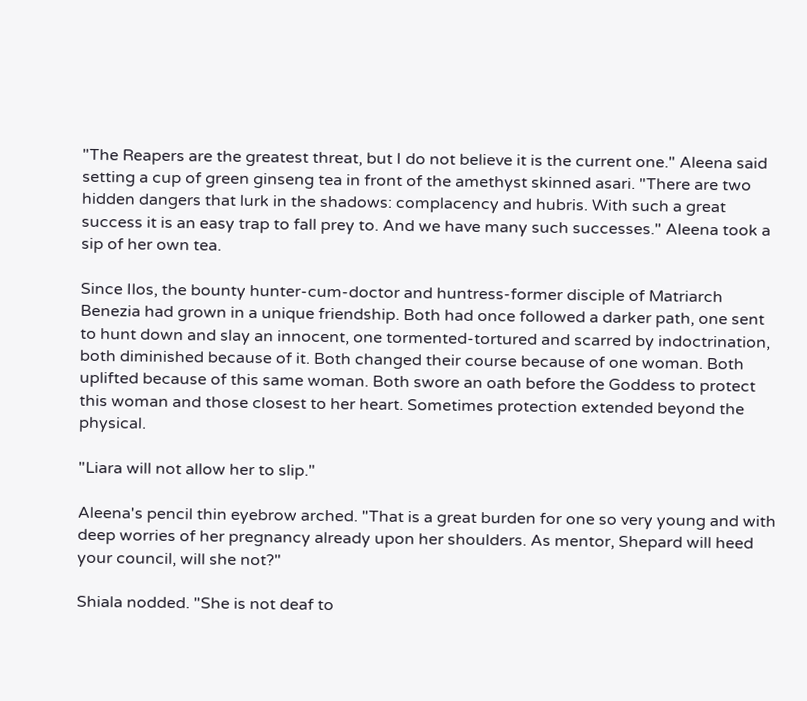"The Reapers are the greatest threat, but I do not believe it is the current one." Aleena said setting a cup of green ginseng tea in front of the amethyst skinned asari. "There are two hidden dangers that lurk in the shadows: complacency and hubris. With such a great success it is an easy trap to fall prey to. And we have many such successes." Aleena took a sip of her own tea.

Since Ilos, the bounty hunter-cum-doctor and huntress-former disciple of Matriarch Benezia had grown in a unique friendship. Both had once followed a darker path, one sent to hunt down and slay an innocent, one tormented-tortured and scarred by indoctrination, both diminished because of it. Both changed their course because of one woman. Both uplifted because of this same woman. Both swore an oath before the Goddess to protect this woman and those closest to her heart. Sometimes protection extended beyond the physical.

"Liara will not allow her to slip."

Aleena's pencil thin eyebrow arched. "That is a great burden for one so very young and with deep worries of her pregnancy already upon her shoulders. As mentor, Shepard will heed your council, will she not?"

Shiala nodded. "She is not deaf to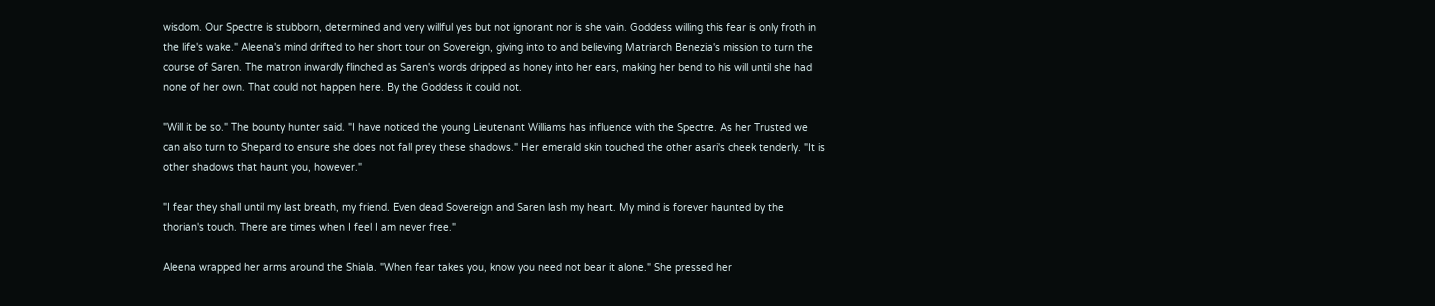wisdom. Our Spectre is stubborn, determined and very willful yes but not ignorant nor is she vain. Goddess willing this fear is only froth in the life's wake." Aleena's mind drifted to her short tour on Sovereign, giving into to and believing Matriarch Benezia's mission to turn the course of Saren. The matron inwardly flinched as Saren's words dripped as honey into her ears, making her bend to his will until she had none of her own. That could not happen here. By the Goddess it could not.

"Will it be so." The bounty hunter said. "I have noticed the young Lieutenant Williams has influence with the Spectre. As her Trusted we can also turn to Shepard to ensure she does not fall prey these shadows." Her emerald skin touched the other asari's cheek tenderly. "It is other shadows that haunt you, however."

"I fear they shall until my last breath, my friend. Even dead Sovereign and Saren lash my heart. My mind is forever haunted by the thorian's touch. There are times when I feel I am never free."

Aleena wrapped her arms around the Shiala. "When fear takes you, know you need not bear it alone." She pressed her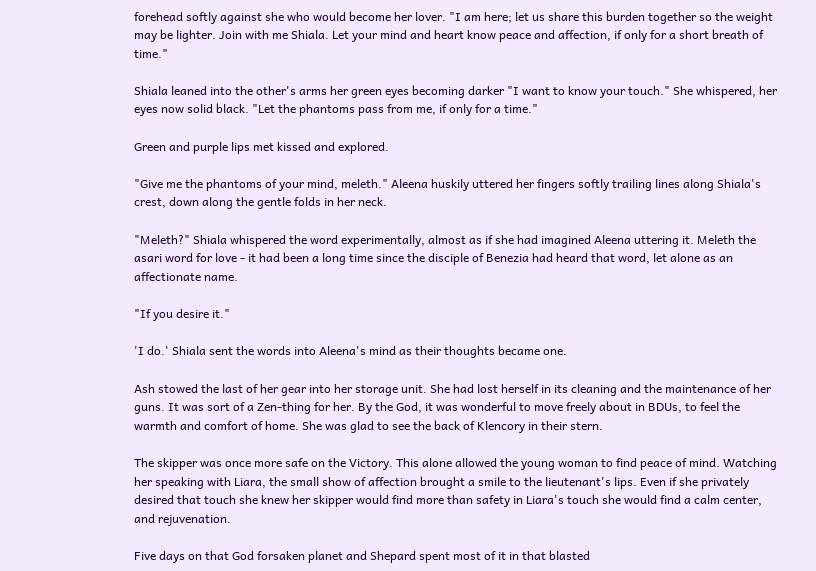forehead softly against she who would become her lover. "I am here; let us share this burden together so the weight may be lighter. Join with me Shiala. Let your mind and heart know peace and affection, if only for a short breath of time."

Shiala leaned into the other's arms her green eyes becoming darker "I want to know your touch." She whispered, her eyes now solid black. "Let the phantoms pass from me, if only for a time."

Green and purple lips met kissed and explored.

"Give me the phantoms of your mind, meleth." Aleena huskily uttered her fingers softly trailing lines along Shiala's crest, down along the gentle folds in her neck.

"Meleth?" Shiala whispered the word experimentally, almost as if she had imagined Aleena uttering it. Meleth the asari word for love - it had been a long time since the disciple of Benezia had heard that word, let alone as an affectionate name.

"If you desire it."

'I do.' Shiala sent the words into Aleena's mind as their thoughts became one.

Ash stowed the last of her gear into her storage unit. She had lost herself in its cleaning and the maintenance of her guns. It was sort of a Zen-thing for her. By the God, it was wonderful to move freely about in BDUs, to feel the warmth and comfort of home. She was glad to see the back of Klencory in their stern.

The skipper was once more safe on the Victory. This alone allowed the young woman to find peace of mind. Watching her speaking with Liara, the small show of affection brought a smile to the lieutenant's lips. Even if she privately desired that touch she knew her skipper would find more than safety in Liara's touch she would find a calm center, and rejuvenation.

Five days on that God forsaken planet and Shepard spent most of it in that blasted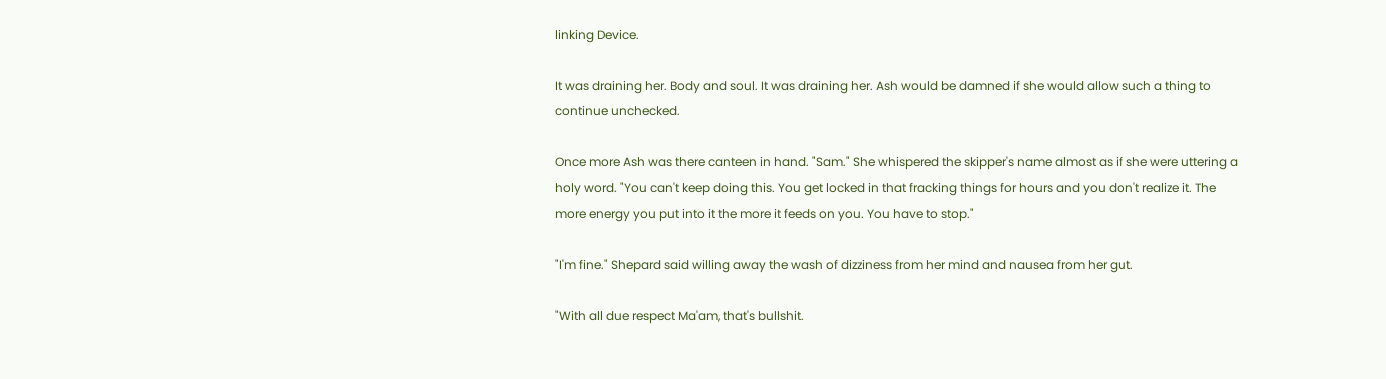linking Device.

It was draining her. Body and soul. It was draining her. Ash would be damned if she would allow such a thing to continue unchecked.

Once more Ash was there canteen in hand. "Sam." She whispered the skipper's name almost as if she were uttering a holy word. "You can't keep doing this. You get locked in that fracking things for hours and you don't realize it. The more energy you put into it the more it feeds on you. You have to stop."

"I'm fine." Shepard said willing away the wash of dizziness from her mind and nausea from her gut.

"With all due respect Ma'am, that's bullshit.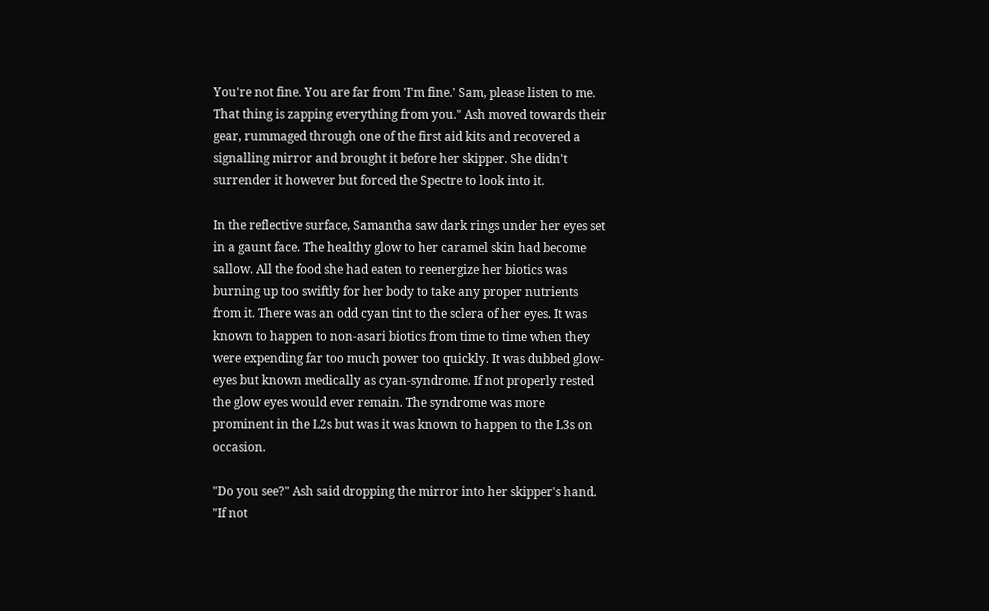You're not fine. You are far from 'I'm fine.' Sam, please listen to me. That thing is zapping everything from you." Ash moved towards their gear, rummaged through one of the first aid kits and recovered a signalling mirror and brought it before her skipper. She didn't surrender it however but forced the Spectre to look into it.

In the reflective surface, Samantha saw dark rings under her eyes set in a gaunt face. The healthy glow to her caramel skin had become sallow. All the food she had eaten to reenergize her biotics was burning up too swiftly for her body to take any proper nutrients from it. There was an odd cyan tint to the sclera of her eyes. It was known to happen to non-asari biotics from time to time when they were expending far too much power too quickly. It was dubbed glow-eyes but known medically as cyan-syndrome. If not properly rested the glow eyes would ever remain. The syndrome was more prominent in the L2s but was it was known to happen to the L3s on occasion.

"Do you see?" Ash said dropping the mirror into her skipper's hand. "If not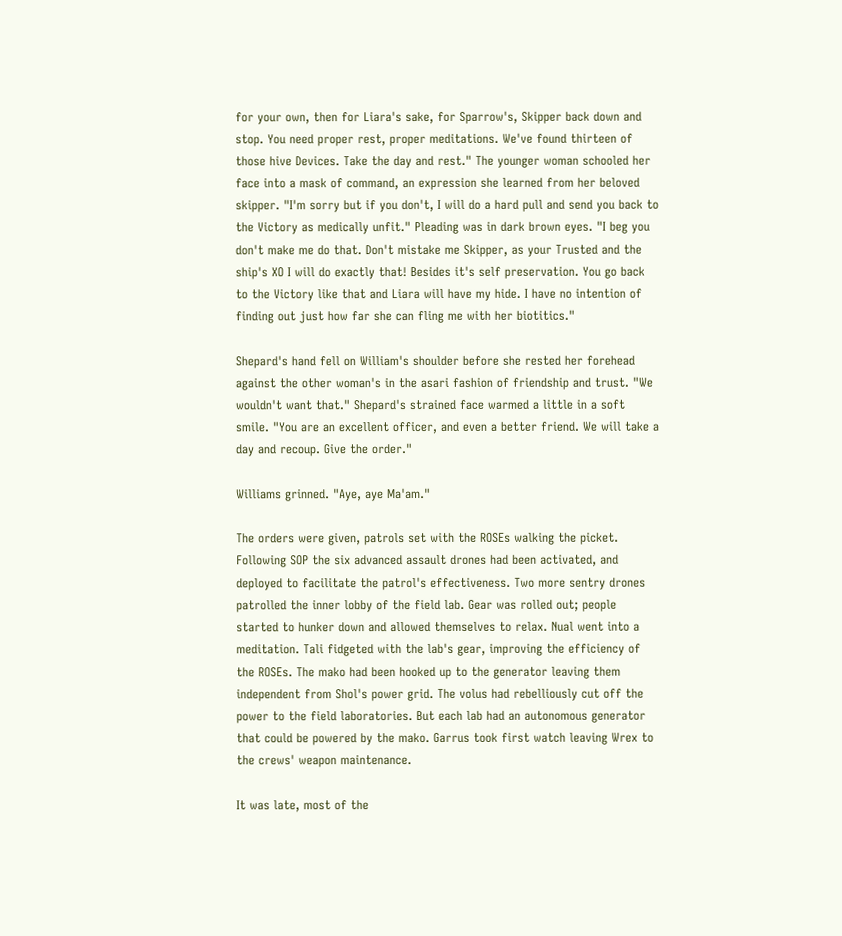for your own, then for Liara's sake, for Sparrow's, Skipper back down and stop. You need proper rest, proper meditations. We've found thirteen of those hive Devices. Take the day and rest." The younger woman schooled her face into a mask of command, an expression she learned from her beloved skipper. "I'm sorry but if you don't, I will do a hard pull and send you back to the Victory as medically unfit." Pleading was in dark brown eyes. "I beg you don't make me do that. Don't mistake me Skipper, as your Trusted and the ship's XO I will do exactly that! Besides it's self preservation. You go back to the Victory like that and Liara will have my hide. I have no intention of finding out just how far she can fling me with her biotitics."

Shepard's hand fell on William's shoulder before she rested her forehead against the other woman's in the asari fashion of friendship and trust. "We wouldn't want that." Shepard's strained face warmed a little in a soft smile. "You are an excellent officer, and even a better friend. We will take a day and recoup. Give the order."

Williams grinned. "Aye, aye Ma'am."

The orders were given, patrols set with the ROSEs walking the picket. Following SOP the six advanced assault drones had been activated, and deployed to facilitate the patrol's effectiveness. Two more sentry drones patrolled the inner lobby of the field lab. Gear was rolled out; people started to hunker down and allowed themselves to relax. Nual went into a meditation. Tali fidgeted with the lab's gear, improving the efficiency of the ROSEs. The mako had been hooked up to the generator leaving them independent from Shol's power grid. The volus had rebelliously cut off the power to the field laboratories. But each lab had an autonomous generator that could be powered by the mako. Garrus took first watch leaving Wrex to the crews' weapon maintenance.

It was late, most of the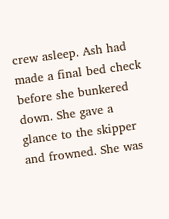crew asleep. Ash had made a final bed check before she bunkered down. She gave a glance to the skipper and frowned. She was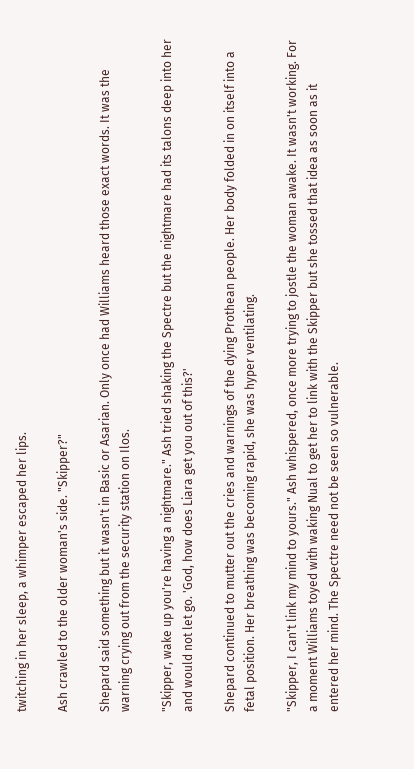twitching in her sleep, a whimper escaped her lips.

Ash crawled to the older woman's side. "Skipper?"

Shepard said something but it wasn't in Basic or Asarian. Only once had Williams heard those exact words. It was the warning crying out from the security station on Ilos.

"Skipper, wake up you're having a nightmare." Ash tried shaking the Spectre but the nightmare had its talons deep into her and would not let go. 'God, how does Liara get you out of this?'

Shepard continued to mutter out the cries and warnings of the dying Prothean people. Her body folded in on itself into a fetal position. Her breathing was becoming rapid, she was hyper ventilating.

"Skipper, I can't link my mind to yours." Ash whispered, once more trying to jostle the woman awake. It wasn't working. For a moment Williams toyed with waking Nual to get her to link with the Skipper but she tossed that idea as soon as it entered her mind. The Spectre need not be seen so vulnerable.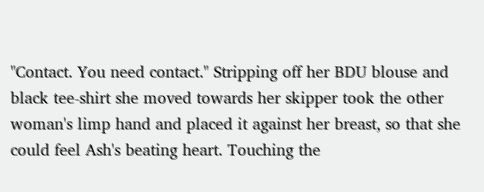"Contact. You need contact." Stripping off her BDU blouse and black tee-shirt she moved towards her skipper took the other woman's limp hand and placed it against her breast, so that she could feel Ash's beating heart. Touching the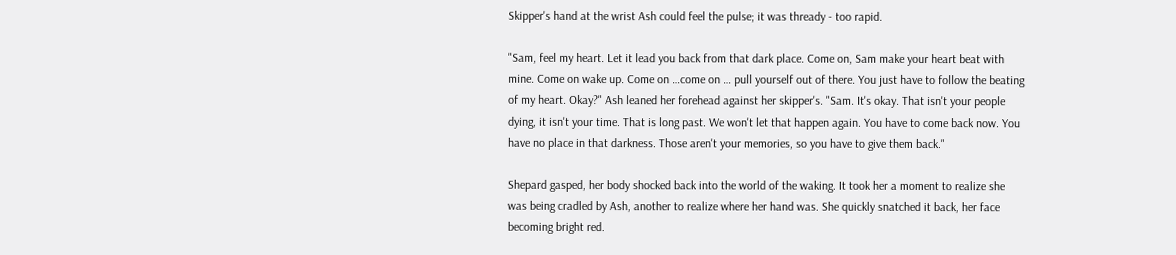Skipper's hand at the wrist Ash could feel the pulse; it was thready - too rapid.

"Sam, feel my heart. Let it lead you back from that dark place. Come on, Sam make your heart beat with mine. Come on wake up. Come on …come on … pull yourself out of there. You just have to follow the beating of my heart. Okay?" Ash leaned her forehead against her skipper's. "Sam. It's okay. That isn't your people dying, it isn't your time. That is long past. We won't let that happen again. You have to come back now. You have no place in that darkness. Those aren't your memories, so you have to give them back."

Shepard gasped, her body shocked back into the world of the waking. It took her a moment to realize she was being cradled by Ash, another to realize where her hand was. She quickly snatched it back, her face becoming bright red.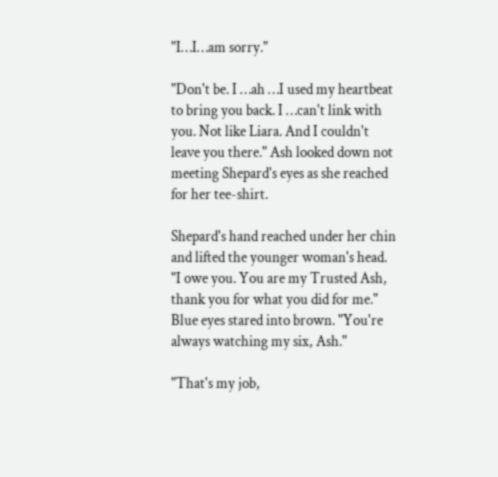"I…I…am sorry."

"Don't be. I …ah …I used my heartbeat to bring you back. I …can't link with you. Not like Liara. And I couldn't leave you there." Ash looked down not meeting Shepard's eyes as she reached for her tee-shirt.

Shepard's hand reached under her chin and lifted the younger woman's head. "I owe you. You are my Trusted Ash, thank you for what you did for me." Blue eyes stared into brown. "You're always watching my six, Ash."

"That's my job,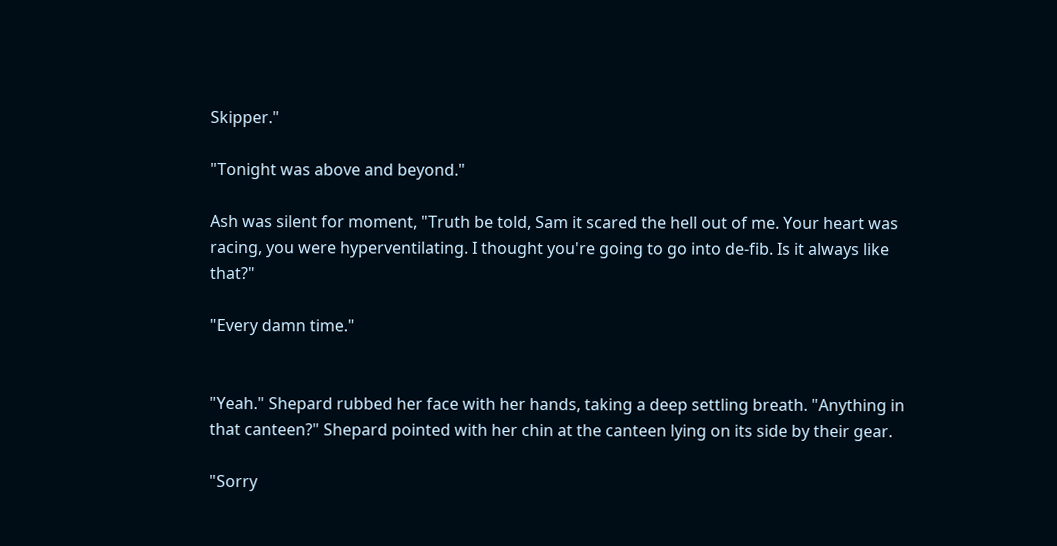Skipper."

"Tonight was above and beyond."

Ash was silent for moment, "Truth be told, Sam it scared the hell out of me. Your heart was racing, you were hyperventilating. I thought you're going to go into de-fib. Is it always like that?"

"Every damn time."


"Yeah." Shepard rubbed her face with her hands, taking a deep settling breath. "Anything in that canteen?" Shepard pointed with her chin at the canteen lying on its side by their gear.

"Sorry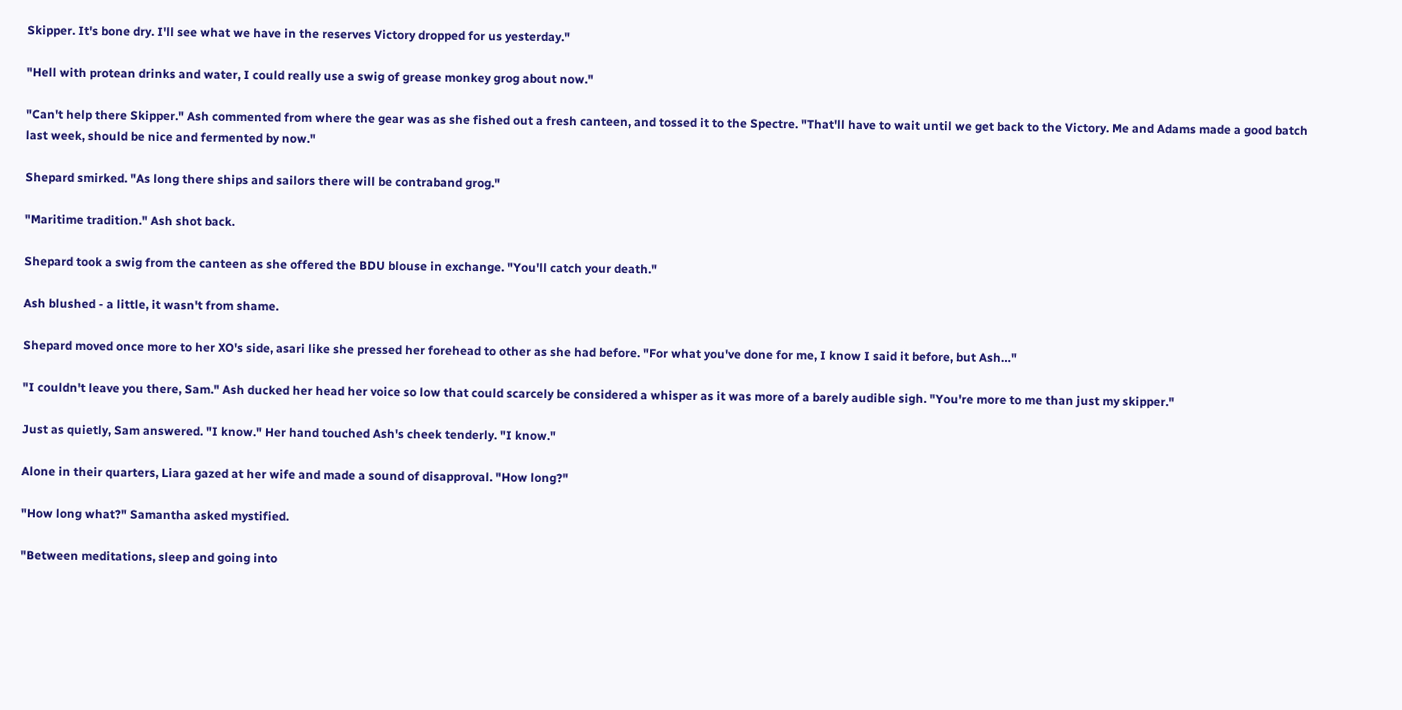Skipper. It's bone dry. I'll see what we have in the reserves Victory dropped for us yesterday."

"Hell with protean drinks and water, I could really use a swig of grease monkey grog about now."

"Can't help there Skipper." Ash commented from where the gear was as she fished out a fresh canteen, and tossed it to the Spectre. "That'll have to wait until we get back to the Victory. Me and Adams made a good batch last week, should be nice and fermented by now."

Shepard smirked. "As long there ships and sailors there will be contraband grog."

"Maritime tradition." Ash shot back.

Shepard took a swig from the canteen as she offered the BDU blouse in exchange. "You'll catch your death."

Ash blushed - a little, it wasn't from shame.

Shepard moved once more to her XO's side, asari like she pressed her forehead to other as she had before. "For what you've done for me, I know I said it before, but Ash…"

"I couldn't leave you there, Sam." Ash ducked her head her voice so low that could scarcely be considered a whisper as it was more of a barely audible sigh. "You're more to me than just my skipper."

Just as quietly, Sam answered. "I know." Her hand touched Ash's cheek tenderly. "I know."

Alone in their quarters, Liara gazed at her wife and made a sound of disapproval. "How long?"

"How long what?" Samantha asked mystified.

"Between meditations, sleep and going into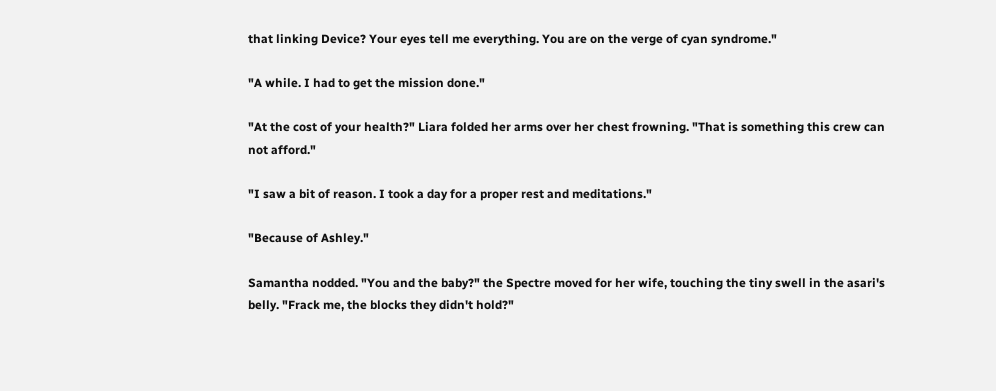that linking Device? Your eyes tell me everything. You are on the verge of cyan syndrome."

"A while. I had to get the mission done."

"At the cost of your health?" Liara folded her arms over her chest frowning. "That is something this crew can not afford."

"I saw a bit of reason. I took a day for a proper rest and meditations."

"Because of Ashley."

Samantha nodded. "You and the baby?" the Spectre moved for her wife, touching the tiny swell in the asari's belly. "Frack me, the blocks they didn't hold?"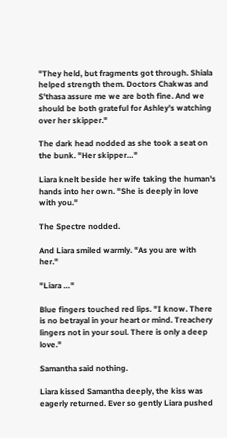"They held, but fragments got through. Shiala helped strength them. Doctors Chakwas and S'thasa assure me we are both fine. And we should be both grateful for Ashley's watching over her skipper."

The dark head nodded as she took a seat on the bunk. "Her skipper…"

Liara knelt beside her wife taking the human's hands into her own. "She is deeply in love with you."

The Spectre nodded.

And Liara smiled warmly. "As you are with her."

"Liara …"

Blue fingers touched red lips. "I know. There is no betrayal in your heart or mind. Treachery lingers not in your soul. There is only a deep love."

Samantha said nothing.

Liara kissed Samantha deeply, the kiss was eagerly returned. Ever so gently Liara pushed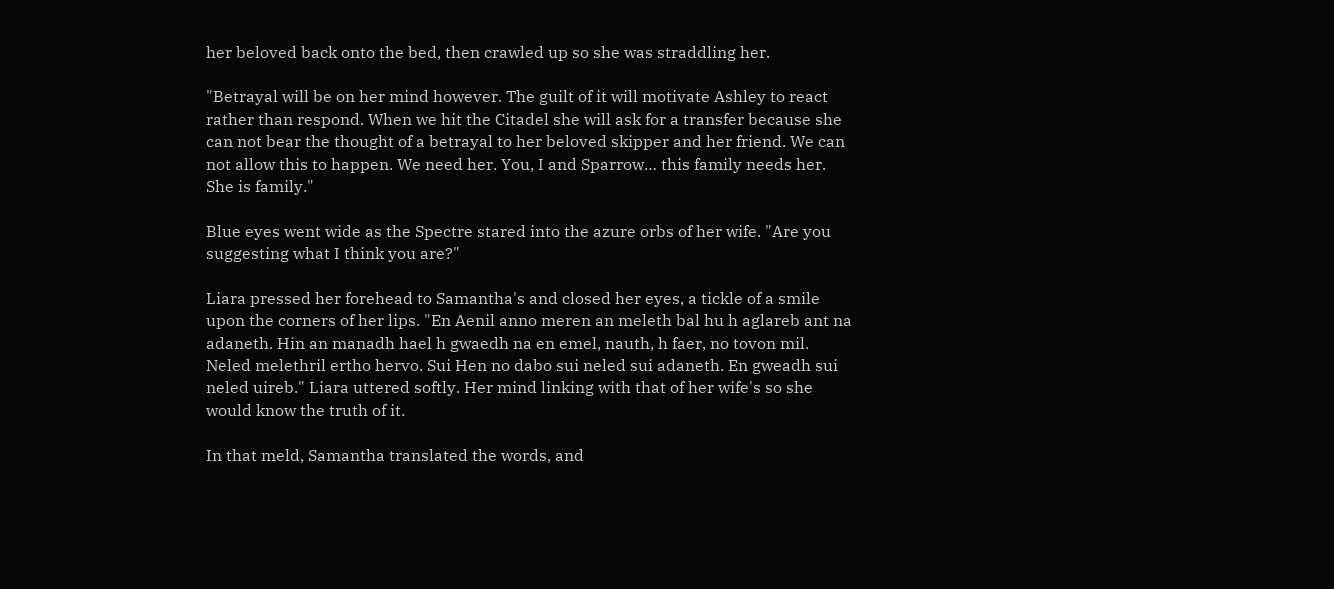her beloved back onto the bed, then crawled up so she was straddling her.

"Betrayal will be on her mind however. The guilt of it will motivate Ashley to react rather than respond. When we hit the Citadel she will ask for a transfer because she can not bear the thought of a betrayal to her beloved skipper and her friend. We can not allow this to happen. We need her. You, I and Sparrow… this family needs her. She is family."

Blue eyes went wide as the Spectre stared into the azure orbs of her wife. "Are you suggesting what I think you are?"

Liara pressed her forehead to Samantha's and closed her eyes, a tickle of a smile upon the corners of her lips. "En Aenil anno meren an meleth bal hu h aglareb ant na adaneth. Hin an manadh hael h gwaedh na en emel, nauth, h faer, no tovon mil. Neled melethril ertho hervo. Sui Hen no dabo sui neled sui adaneth. En gweadh sui neled uireb." Liara uttered softly. Her mind linking with that of her wife's so she would know the truth of it.

In that meld, Samantha translated the words, and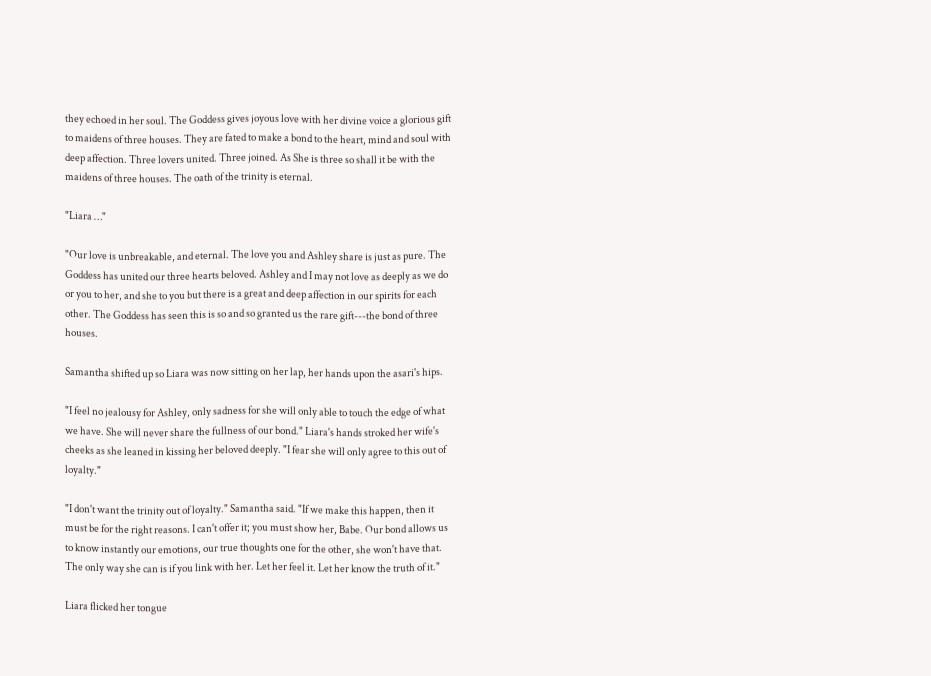they echoed in her soul. The Goddess gives joyous love with her divine voice a glorious gift to maidens of three houses. They are fated to make a bond to the heart, mind and soul with deep affection. Three lovers united. Three joined. As She is three so shall it be with the maidens of three houses. The oath of the trinity is eternal.

"Liara …"

"Our love is unbreakable, and eternal. The love you and Ashley share is just as pure. The Goddess has united our three hearts beloved. Ashley and I may not love as deeply as we do or you to her, and she to you but there is a great and deep affection in our spirits for each other. The Goddess has seen this is so and so granted us the rare gift---the bond of three houses.

Samantha shifted up so Liara was now sitting on her lap, her hands upon the asari's hips.

"I feel no jealousy for Ashley, only sadness for she will only able to touch the edge of what we have. She will never share the fullness of our bond." Liara's hands stroked her wife's cheeks as she leaned in kissing her beloved deeply. "I fear she will only agree to this out of loyalty."

"I don't want the trinity out of loyalty." Samantha said. "If we make this happen, then it must be for the right reasons. I can't offer it; you must show her, Babe. Our bond allows us to know instantly our emotions, our true thoughts one for the other, she won't have that. The only way she can is if you link with her. Let her feel it. Let her know the truth of it."

Liara flicked her tongue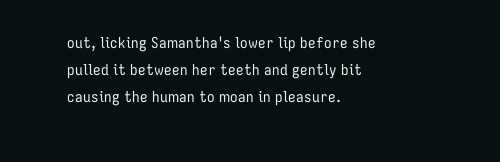out, licking Samantha's lower lip before she pulled it between her teeth and gently bit causing the human to moan in pleasure.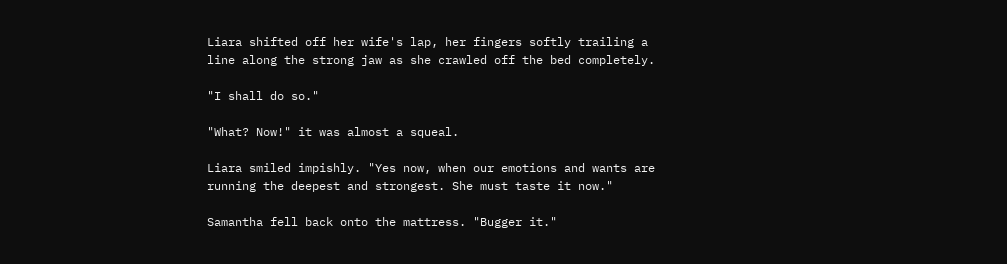Liara shifted off her wife's lap, her fingers softly trailing a line along the strong jaw as she crawled off the bed completely.

"I shall do so."

"What? Now!" it was almost a squeal.

Liara smiled impishly. "Yes now, when our emotions and wants are running the deepest and strongest. She must taste it now."

Samantha fell back onto the mattress. "Bugger it."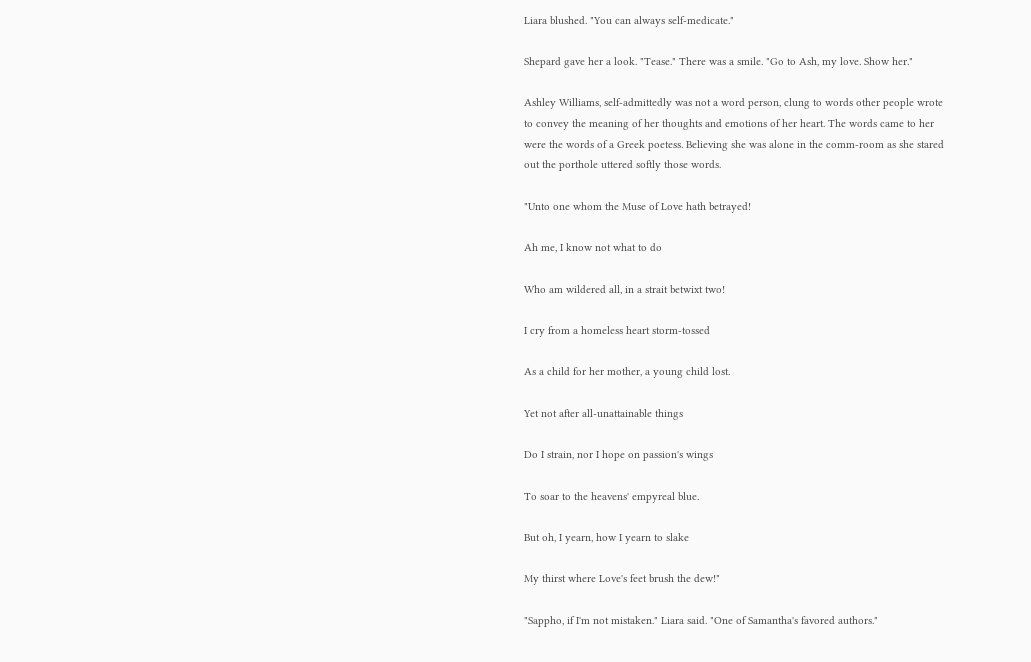Liara blushed. "You can always self-medicate."

Shepard gave her a look. "Tease." There was a smile. "Go to Ash, my love. Show her."

Ashley Williams, self-admittedly was not a word person, clung to words other people wrote to convey the meaning of her thoughts and emotions of her heart. The words came to her were the words of a Greek poetess. Believing she was alone in the comm-room as she stared out the porthole uttered softly those words.

"Unto one whom the Muse of Love hath betrayed!

Ah me, I know not what to do

Who am wildered all, in a strait betwixt two!

I cry from a homeless heart storm-tossed

As a child for her mother, a young child lost.

Yet not after all-unattainable things

Do I strain, nor I hope on passion's wings

To soar to the heavens' empyreal blue.

But oh, I yearn, how I yearn to slake

My thirst where Love's feet brush the dew!"

"Sappho, if I'm not mistaken." Liara said. "One of Samantha's favored authors."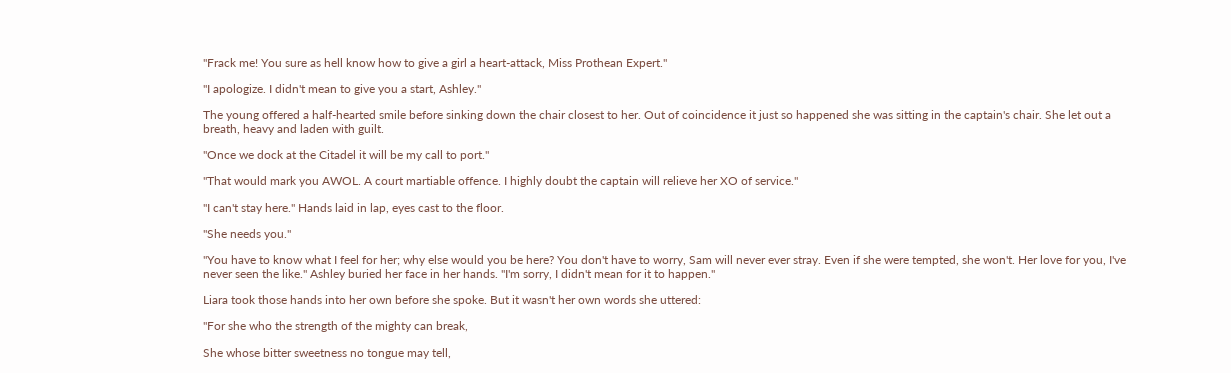"Frack me! You sure as hell know how to give a girl a heart-attack, Miss Prothean Expert."

"I apologize. I didn't mean to give you a start, Ashley."

The young offered a half-hearted smile before sinking down the chair closest to her. Out of coincidence it just so happened she was sitting in the captain's chair. She let out a breath, heavy and laden with guilt.

"Once we dock at the Citadel it will be my call to port."

"That would mark you AWOL. A court martiable offence. I highly doubt the captain will relieve her XO of service."

"I can't stay here." Hands laid in lap, eyes cast to the floor.

"She needs you."

"You have to know what I feel for her; why else would you be here? You don't have to worry, Sam will never ever stray. Even if she were tempted, she won't. Her love for you, I've never seen the like." Ashley buried her face in her hands. "I'm sorry, I didn't mean for it to happen."

Liara took those hands into her own before she spoke. But it wasn't her own words she uttered:

"For she who the strength of the mighty can break,

She whose bitter sweetness no tongue may tell,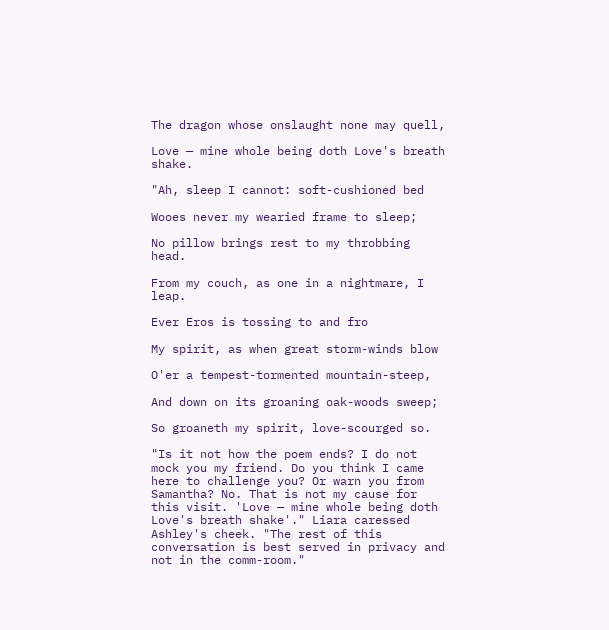The dragon whose onslaught none may quell,

Love — mine whole being doth Love's breath shake.

"Ah, sleep I cannot: soft-cushioned bed

Wooes never my wearied frame to sleep;

No pillow brings rest to my throbbing head.

From my couch, as one in a nightmare, I leap.

Ever Eros is tossing to and fro

My spirit, as when great storm-winds blow

O'er a tempest-tormented mountain-steep,

And down on its groaning oak-woods sweep;

So groaneth my spirit, love-scourged so.

"Is it not how the poem ends? I do not mock you my friend. Do you think I came here to challenge you? Or warn you from Samantha? No. That is not my cause for this visit. 'Love — mine whole being doth Love's breath shake'." Liara caressed Ashley's cheek. "The rest of this conversation is best served in privacy and not in the comm-room."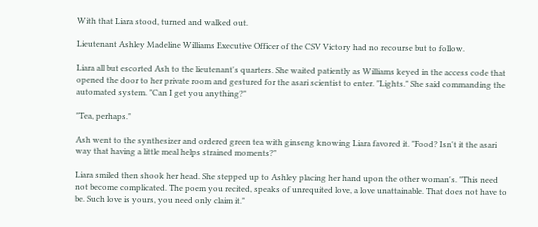With that Liara stood, turned and walked out.

Lieutenant Ashley Madeline Williams Executive Officer of the CSV Victory had no recourse but to follow.

Liara all but escorted Ash to the lieutenant's quarters. She waited patiently as Williams keyed in the access code that opened the door to her private room and gestured for the asari scientist to enter. "Lights." She said commanding the automated system. "Can I get you anything?"

"Tea, perhaps."

Ash went to the synthesizer and ordered green tea with ginseng knowing Liara favored it. "Food? Isn't it the asari way that having a little meal helps strained moments?"

Liara smiled then shook her head. She stepped up to Ashley placing her hand upon the other woman's. "This need not become complicated. The poem you recited, speaks of unrequited love, a love unattainable. That does not have to be. Such love is yours, you need only claim it."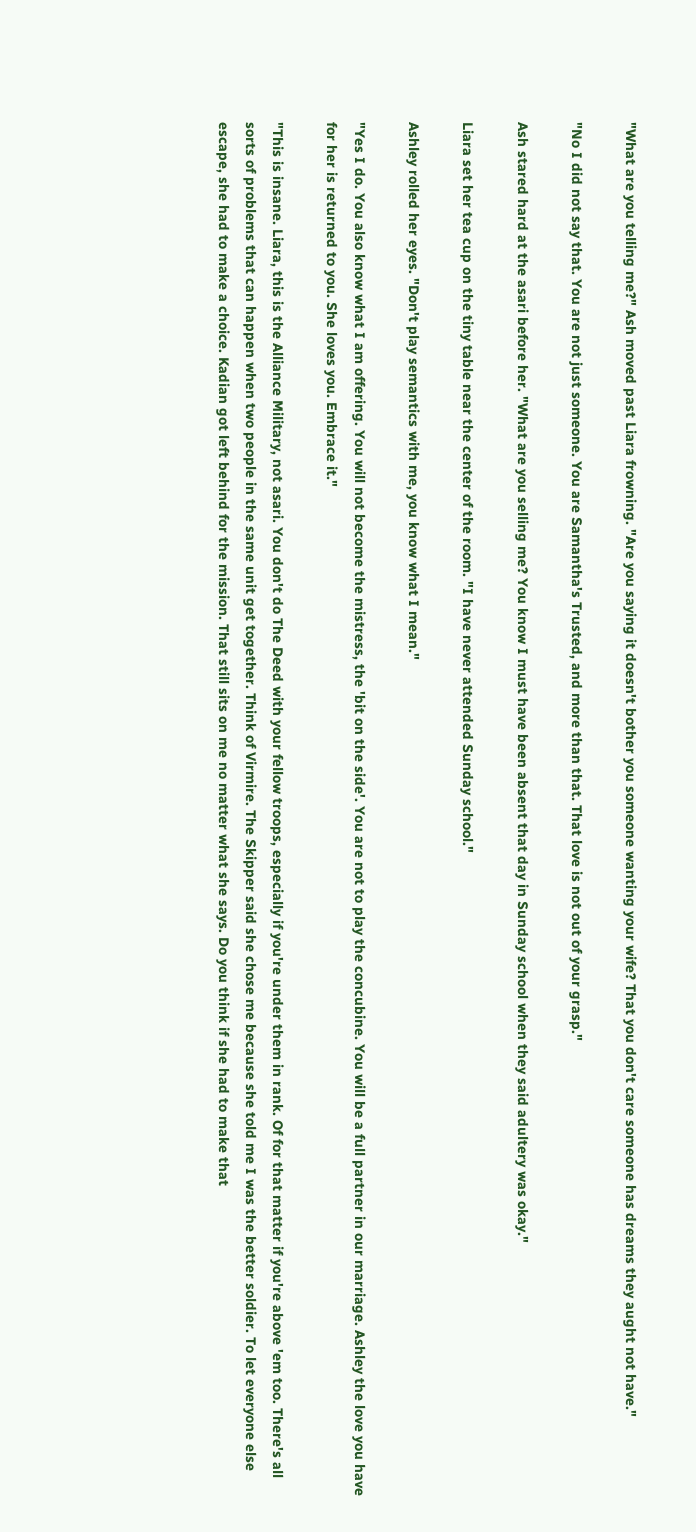"What are you telling me?" Ash moved past Liara frowning. "Are you saying it doesn't bother you someone wanting your wife? That you don't care someone has dreams they aught not have."

"No I did not say that. You are not just someone. You are Samantha's Trusted, and more than that. That love is not out of your grasp."

Ash stared hard at the asari before her. "What are you selling me? You know I must have been absent that day in Sunday school when they said adultery was okay."

Liara set her tea cup on the tiny table near the center of the room. "I have never attended Sunday school."

Ashley rolled her eyes. "Don't play semantics with me, you know what I mean."

"Yes I do. You also know what I am offering. You will not become the mistress, the 'bit on the side'. You are not to play the concubine. You will be a full partner in our marriage. Ashley the love you have for her is returned to you. She loves you. Embrace it."

"This is insane. Liara, this is the Alliance Military, not asari. You don't do The Deed with your fellow troops, especially if you're under them in rank. Of for that matter if you're above 'em too. There's all sorts of problems that can happen when two people in the same unit get together. Think of Virmire. The Skipper said she chose me because she told me I was the better soldier. To let everyone else escape, she had to make a choice. Kadian got left behind for the mission. That still sits on me no matter what she says. Do you think if she had to make that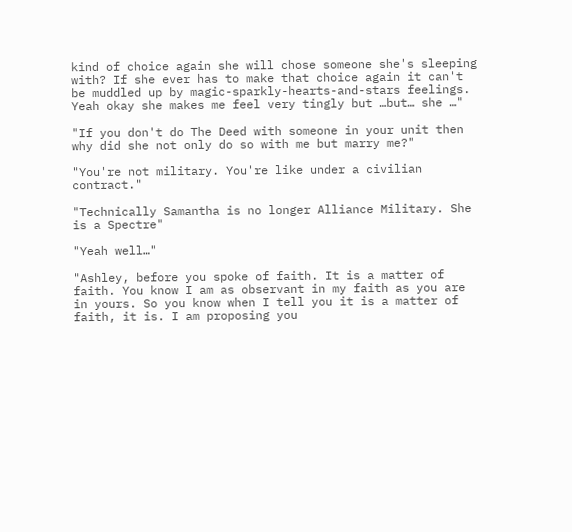kind of choice again she will chose someone she's sleeping with? If she ever has to make that choice again it can't be muddled up by magic-sparkly-hearts-and-stars feelings. Yeah okay she makes me feel very tingly but …but… she …"

"If you don't do The Deed with someone in your unit then why did she not only do so with me but marry me?"

"You're not military. You're like under a civilian contract."

"Technically Samantha is no longer Alliance Military. She is a Spectre"

"Yeah well…"

"Ashley, before you spoke of faith. It is a matter of faith. You know I am as observant in my faith as you are in yours. So you know when I tell you it is a matter of faith, it is. I am proposing you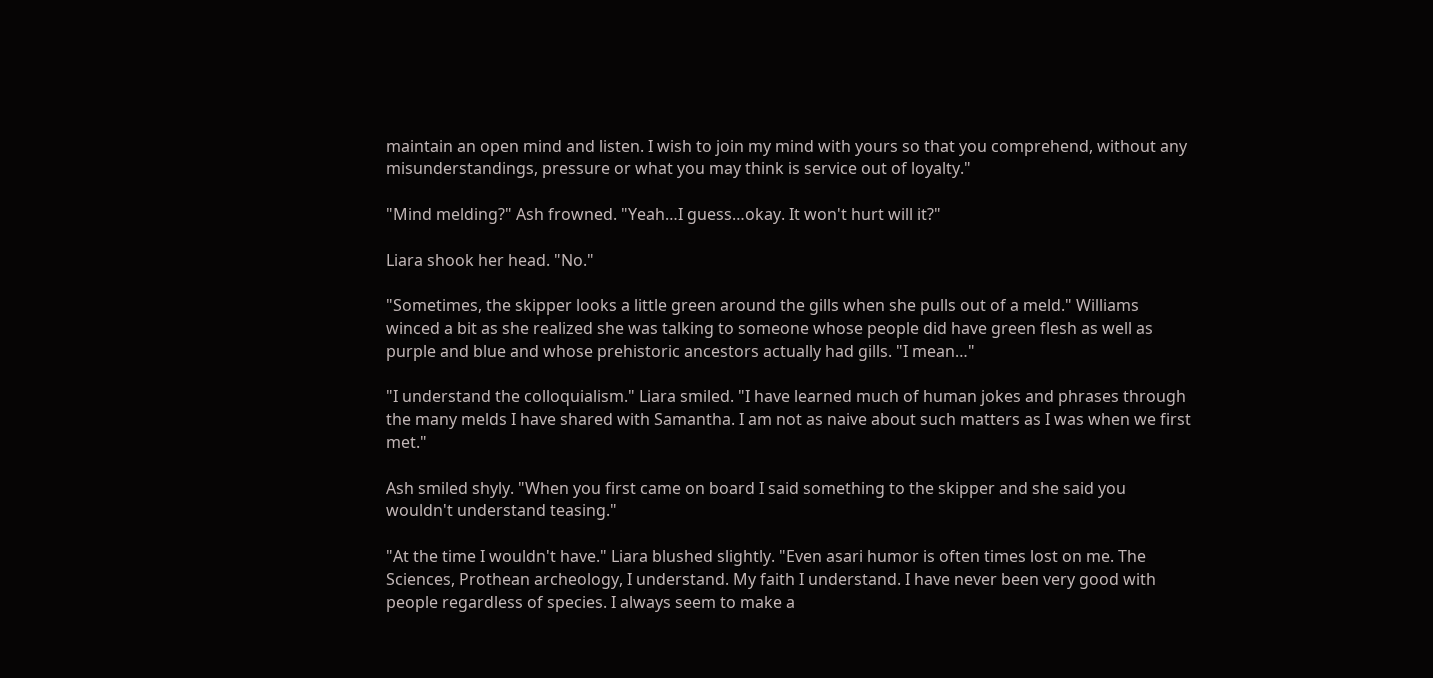maintain an open mind and listen. I wish to join my mind with yours so that you comprehend, without any misunderstandings, pressure or what you may think is service out of loyalty."

"Mind melding?" Ash frowned. "Yeah…I guess…okay. It won't hurt will it?"

Liara shook her head. "No."

"Sometimes, the skipper looks a little green around the gills when she pulls out of a meld." Williams winced a bit as she realized she was talking to someone whose people did have green flesh as well as purple and blue and whose prehistoric ancestors actually had gills. "I mean…"

"I understand the colloquialism." Liara smiled. "I have learned much of human jokes and phrases through the many melds I have shared with Samantha. I am not as naive about such matters as I was when we first met."

Ash smiled shyly. "When you first came on board I said something to the skipper and she said you wouldn't understand teasing."

"At the time I wouldn't have." Liara blushed slightly. "Even asari humor is often times lost on me. The Sciences, Prothean archeology, I understand. My faith I understand. I have never been very good with people regardless of species. I always seem to make a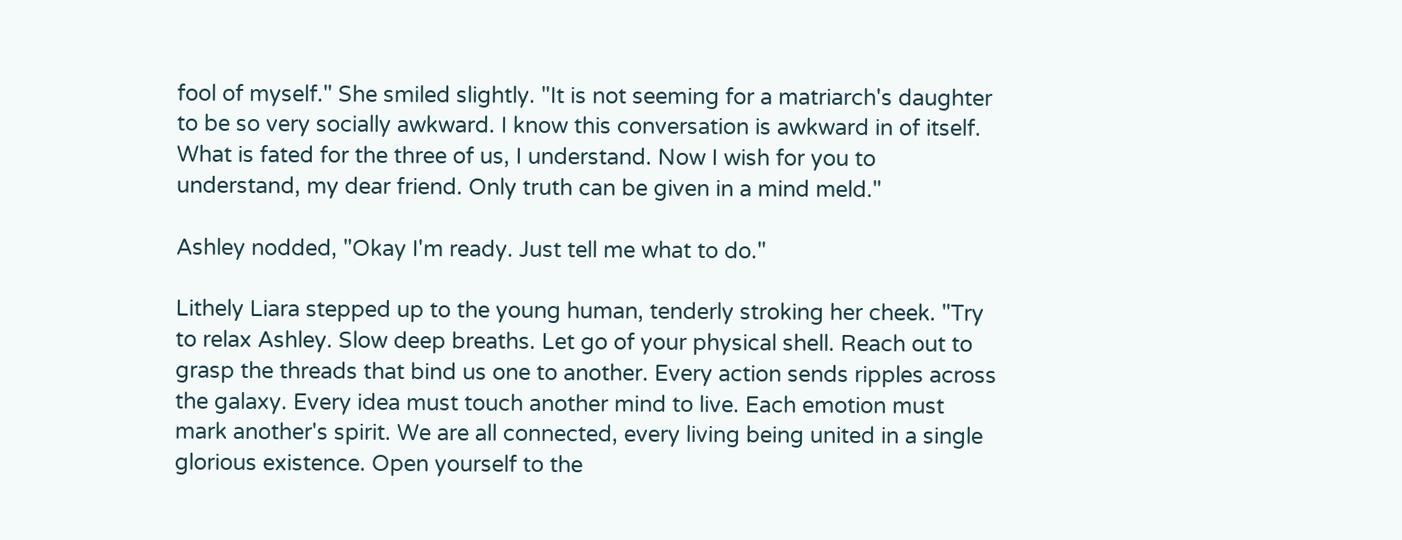fool of myself." She smiled slightly. "It is not seeming for a matriarch's daughter to be so very socially awkward. I know this conversation is awkward in of itself. What is fated for the three of us, I understand. Now I wish for you to understand, my dear friend. Only truth can be given in a mind meld."

Ashley nodded, "Okay I'm ready. Just tell me what to do."

Lithely Liara stepped up to the young human, tenderly stroking her cheek. "Try to relax Ashley. Slow deep breaths. Let go of your physical shell. Reach out to grasp the threads that bind us one to another. Every action sends ripples across the galaxy. Every idea must touch another mind to live. Each emotion must mark another's spirit. We are all connected, every living being united in a single glorious existence. Open yourself to the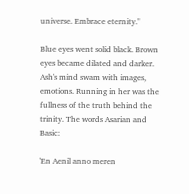universe. Embrace eternity."

Blue eyes went solid black. Brown eyes became dilated and darker. Ash's mind swam with images, emotions. Running in her was the fullness of the truth behind the trinity. The words Asarian and Basic:

'En Aenil anno meren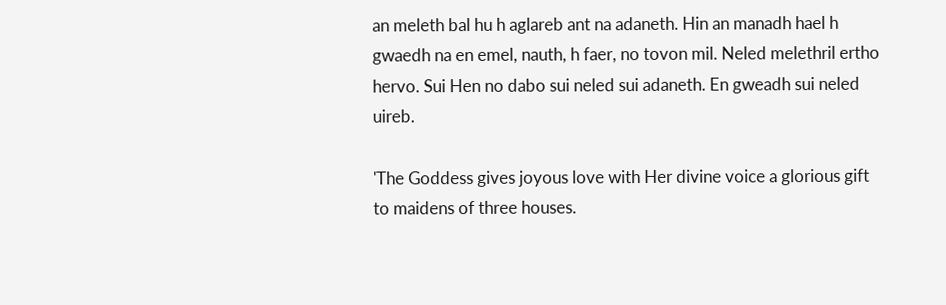an meleth bal hu h aglareb ant na adaneth. Hin an manadh hael h gwaedh na en emel, nauth, h faer, no tovon mil. Neled melethril ertho hervo. Sui Hen no dabo sui neled sui adaneth. En gweadh sui neled uireb.

'The Goddess gives joyous love with Her divine voice a glorious gift to maidens of three houses.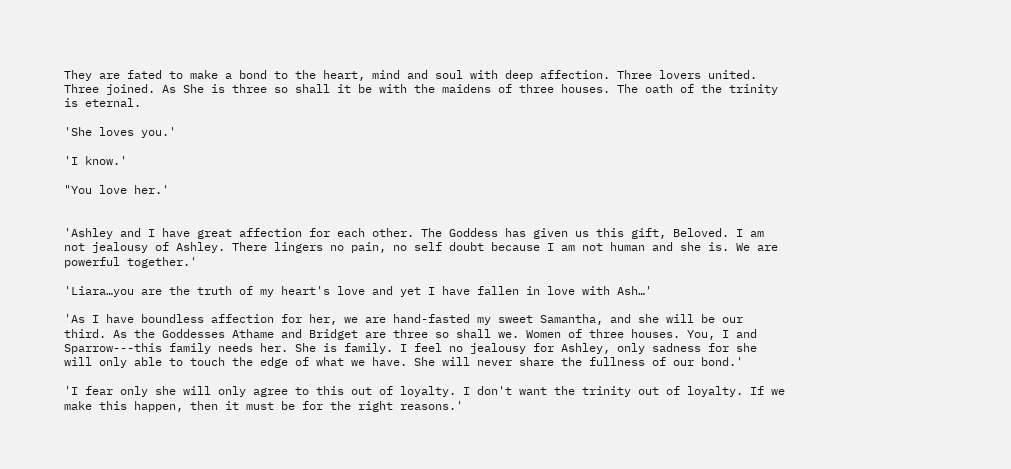They are fated to make a bond to the heart, mind and soul with deep affection. Three lovers united. Three joined. As She is three so shall it be with the maidens of three houses. The oath of the trinity is eternal.

'She loves you.'

'I know.'

"You love her.'


'Ashley and I have great affection for each other. The Goddess has given us this gift, Beloved. I am not jealousy of Ashley. There lingers no pain, no self doubt because I am not human and she is. We are powerful together.'

'Liara…you are the truth of my heart's love and yet I have fallen in love with Ash…'

'As I have boundless affection for her, we are hand-fasted my sweet Samantha, and she will be our third. As the Goddesses Athame and Bridget are three so shall we. Women of three houses. You, I and Sparrow---this family needs her. She is family. I feel no jealousy for Ashley, only sadness for she will only able to touch the edge of what we have. She will never share the fullness of our bond.'

'I fear only she will only agree to this out of loyalty. I don't want the trinity out of loyalty. If we make this happen, then it must be for the right reasons.'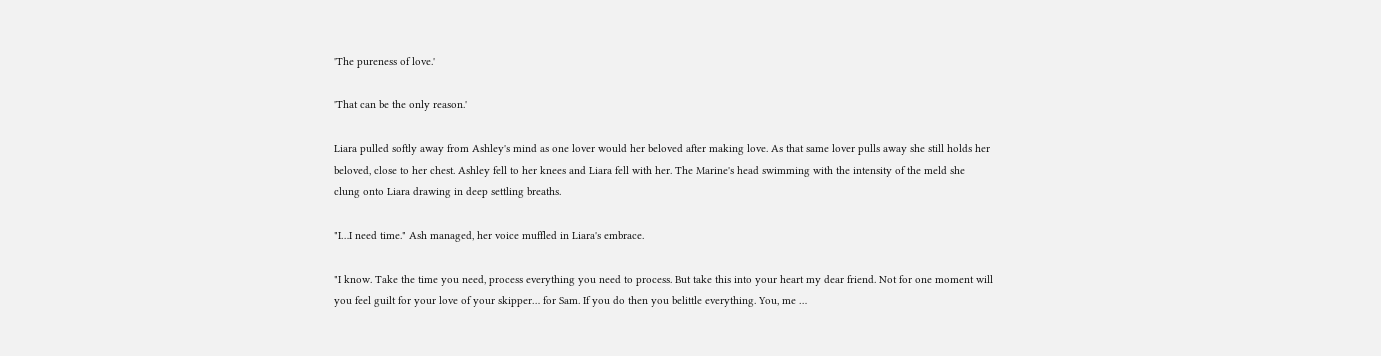'The pureness of love.'

'That can be the only reason.'

Liara pulled softly away from Ashley's mind as one lover would her beloved after making love. As that same lover pulls away she still holds her beloved, close to her chest. Ashley fell to her knees and Liara fell with her. The Marine's head swimming with the intensity of the meld she clung onto Liara drawing in deep settling breaths.

"I…I need time." Ash managed, her voice muffled in Liara's embrace.

"I know. Take the time you need, process everything you need to process. But take this into your heart my dear friend. Not for one moment will you feel guilt for your love of your skipper… for Sam. If you do then you belittle everything. You, me …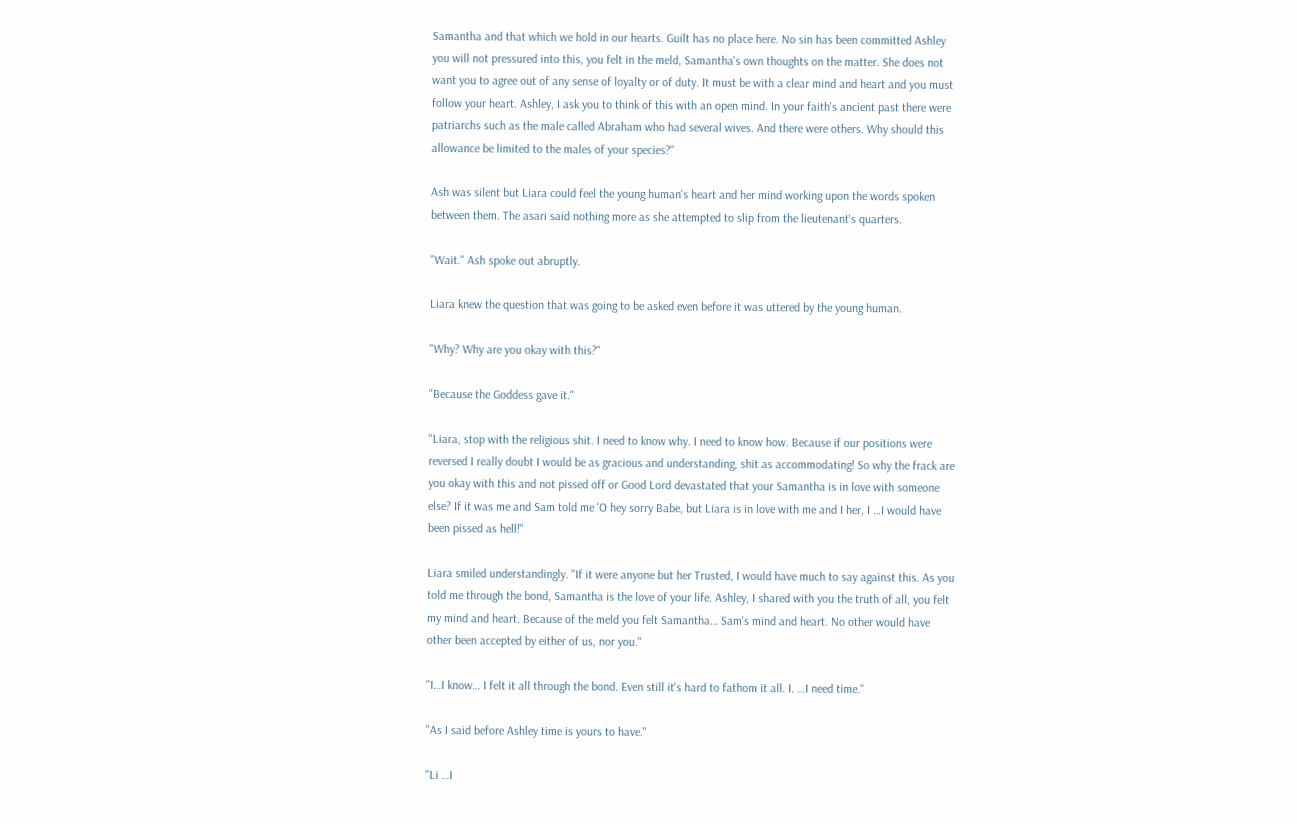Samantha and that which we hold in our hearts. Guilt has no place here. No sin has been committed Ashley you will not pressured into this, you felt in the meld, Samantha's own thoughts on the matter. She does not want you to agree out of any sense of loyalty or of duty. It must be with a clear mind and heart and you must follow your heart. Ashley, I ask you to think of this with an open mind. In your faith's ancient past there were patriarchs such as the male called Abraham who had several wives. And there were others. Why should this allowance be limited to the males of your species?"

Ash was silent but Liara could feel the young human's heart and her mind working upon the words spoken between them. The asari said nothing more as she attempted to slip from the lieutenant's quarters.

"Wait." Ash spoke out abruptly.

Liara knew the question that was going to be asked even before it was uttered by the young human.

"Why? Why are you okay with this?"

"Because the Goddess gave it."

"Liara, stop with the religious shit. I need to know why. I need to know how. Because if our positions were reversed I really doubt I would be as gracious and understanding, shit as accommodating! So why the frack are you okay with this and not pissed off or Good Lord devastated that your Samantha is in love with someone else? If it was me and Sam told me 'O hey sorry Babe, but Liara is in love with me and I her, I …I would have been pissed as hell!"

Liara smiled understandingly. "If it were anyone but her Trusted, I would have much to say against this. As you told me through the bond, Samantha is the love of your life. Ashley, I shared with you the truth of all, you felt my mind and heart. Because of the meld you felt Samantha… Sam's mind and heart. No other would have other been accepted by either of us, nor you."

"I…I know… I felt it all through the bond. Even still it's hard to fathom it all. I. …I need time."

"As I said before Ashley time is yours to have."

"Li …I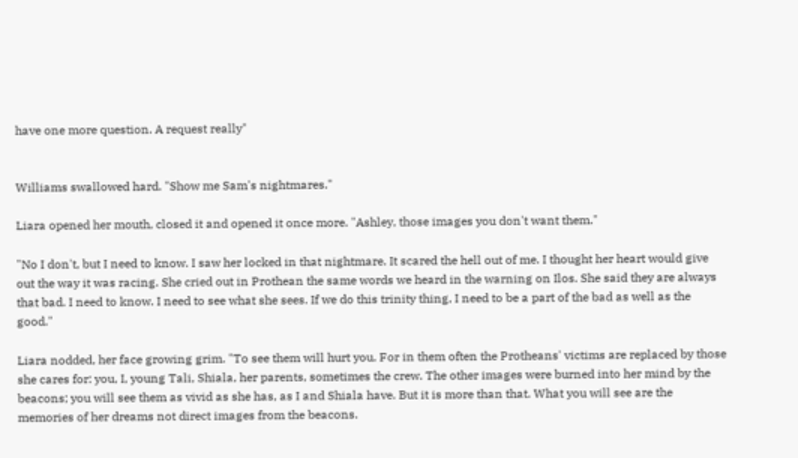have one more question. A request really"


Williams swallowed hard. "Show me Sam's nightmares."

Liara opened her mouth, closed it and opened it once more. "Ashley, those images you don't want them."

"No I don't, but I need to know. I saw her locked in that nightmare. It scared the hell out of me. I thought her heart would give out the way it was racing. She cried out in Prothean the same words we heard in the warning on Ilos. She said they are always that bad. I need to know. I need to see what she sees. If we do this trinity thing, I need to be a part of the bad as well as the good."

Liara nodded, her face growing grim. "To see them will hurt you. For in them often the Protheans' victims are replaced by those she cares for: you, I, young Tali, Shiala, her parents, sometimes the crew. The other images were burned into her mind by the beacons; you will see them as vivid as she has, as I and Shiala have. But it is more than that. What you will see are the memories of her dreams not direct images from the beacons.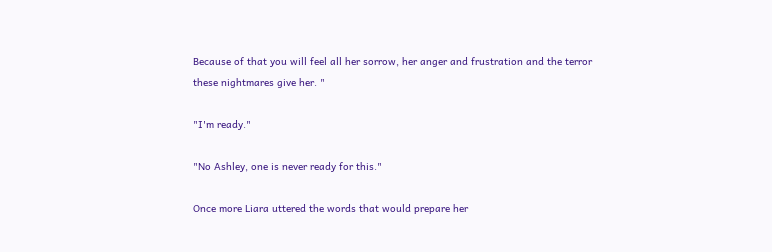Because of that you will feel all her sorrow, her anger and frustration and the terror these nightmares give her. "

"I'm ready."

"No Ashley, one is never ready for this."

Once more Liara uttered the words that would prepare her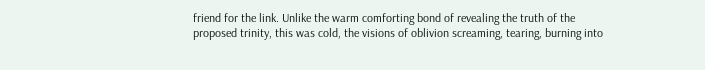friend for the link. Unlike the warm comforting bond of revealing the truth of the proposed trinity, this was cold, the visions of oblivion screaming, tearing, burning into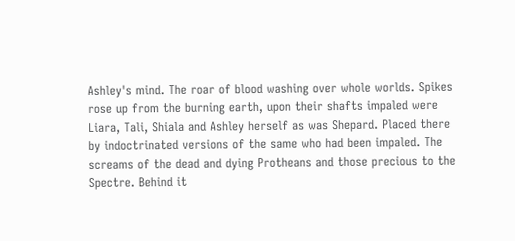Ashley's mind. The roar of blood washing over whole worlds. Spikes rose up from the burning earth, upon their shafts impaled were Liara, Tali, Shiala and Ashley herself as was Shepard. Placed there by indoctrinated versions of the same who had been impaled. The screams of the dead and dying Protheans and those precious to the Spectre. Behind it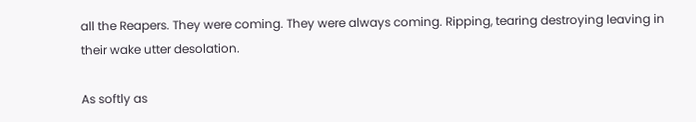all the Reapers. They were coming. They were always coming. Ripping, tearing destroying leaving in their wake utter desolation.

As softly as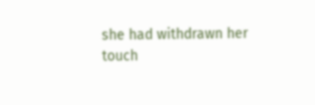she had withdrawn her touch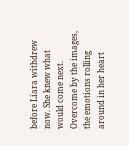before Liara withdrew now. She knew what would come next. Overcome by the images, the emotions rolling around in her heart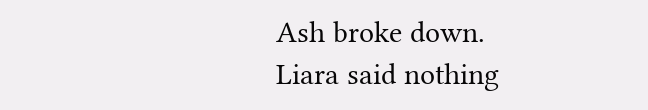Ash broke down. Liara said nothing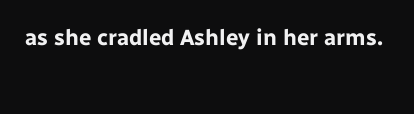as she cradled Ashley in her arms.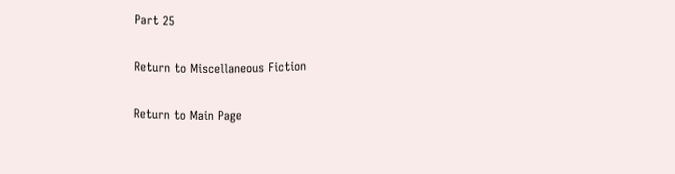Part 25

Return to Miscellaneous Fiction

Return to Main Page